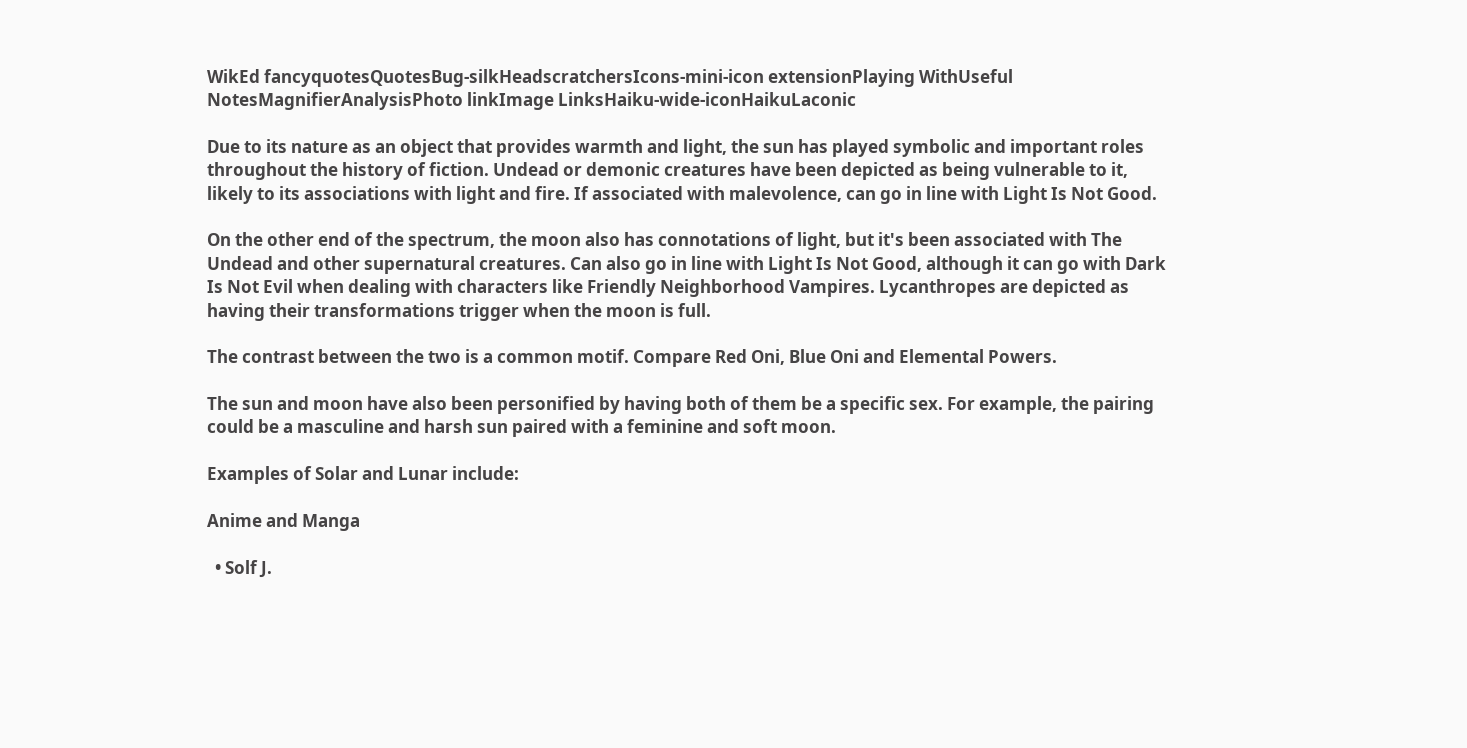WikEd fancyquotesQuotesBug-silkHeadscratchersIcons-mini-icon extensionPlaying WithUseful NotesMagnifierAnalysisPhoto linkImage LinksHaiku-wide-iconHaikuLaconic

Due to its nature as an object that provides warmth and light, the sun has played symbolic and important roles throughout the history of fiction. Undead or demonic creatures have been depicted as being vulnerable to it, likely to its associations with light and fire. If associated with malevolence, can go in line with Light Is Not Good.

On the other end of the spectrum, the moon also has connotations of light, but it's been associated with The Undead and other supernatural creatures. Can also go in line with Light Is Not Good, although it can go with Dark Is Not Evil when dealing with characters like Friendly Neighborhood Vampires. Lycanthropes are depicted as having their transformations trigger when the moon is full.

The contrast between the two is a common motif. Compare Red Oni, Blue Oni and Elemental Powers.

The sun and moon have also been personified by having both of them be a specific sex. For example, the pairing could be a masculine and harsh sun paired with a feminine and soft moon.

Examples of Solar and Lunar include:

Anime and Manga

  • Solf J.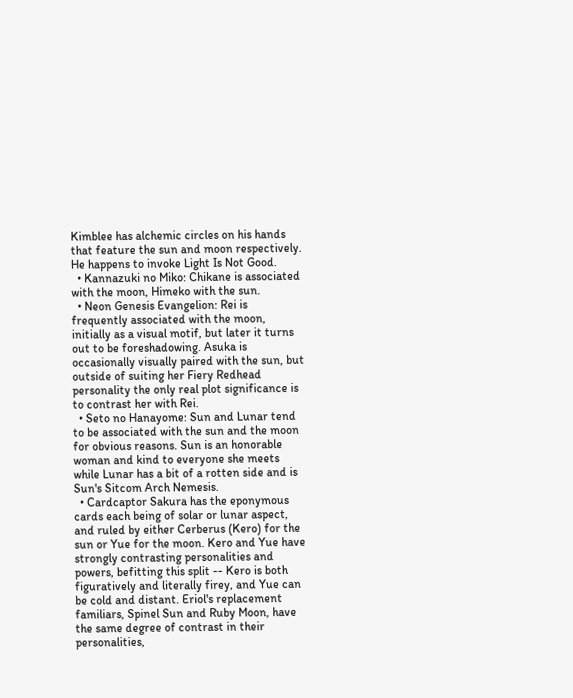Kimblee has alchemic circles on his hands that feature the sun and moon respectively. He happens to invoke Light Is Not Good.
  • Kannazuki no Miko: Chikane is associated with the moon, Himeko with the sun.
  • Neon Genesis Evangelion: Rei is frequently associated with the moon, initially as a visual motif, but later it turns out to be foreshadowing. Asuka is occasionally visually paired with the sun, but outside of suiting her Fiery Redhead personality the only real plot significance is to contrast her with Rei.
  • Seto no Hanayome: Sun and Lunar tend to be associated with the sun and the moon for obvious reasons. Sun is an honorable woman and kind to everyone she meets while Lunar has a bit of a rotten side and is Sun's Sitcom Arch Nemesis.
  • Cardcaptor Sakura has the eponymous cards each being of solar or lunar aspect, and ruled by either Cerberus (Kero) for the sun or Yue for the moon. Kero and Yue have strongly contrasting personalities and powers, befitting this split -- Kero is both figuratively and literally firey, and Yue can be cold and distant. Eriol's replacement familiars, Spinel Sun and Ruby Moon, have the same degree of contrast in their personalities,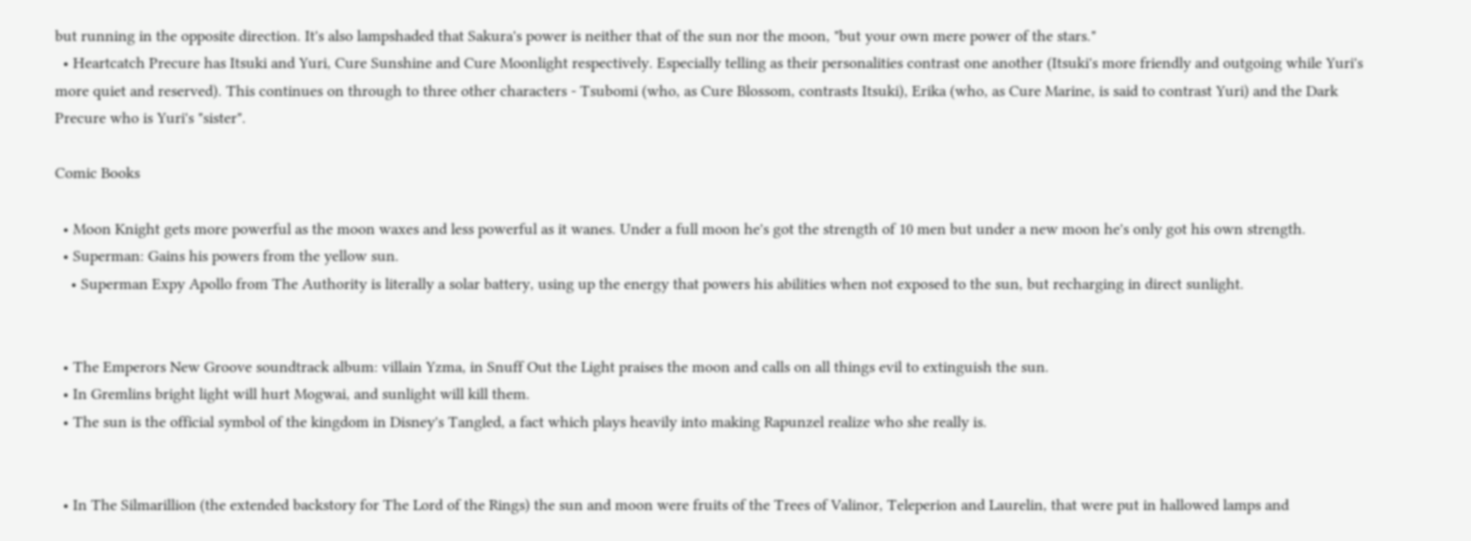but running in the opposite direction. It's also lampshaded that Sakura's power is neither that of the sun nor the moon, "but your own mere power of the stars."
  • Heartcatch Precure has Itsuki and Yuri, Cure Sunshine and Cure Moonlight respectively. Especially telling as their personalities contrast one another (Itsuki's more friendly and outgoing while Yuri's more quiet and reserved). This continues on through to three other characters - Tsubomi (who, as Cure Blossom, contrasts Itsuki), Erika (who, as Cure Marine, is said to contrast Yuri) and the Dark Precure who is Yuri's "sister".

Comic Books

  • Moon Knight gets more powerful as the moon waxes and less powerful as it wanes. Under a full moon he's got the strength of 10 men but under a new moon he's only got his own strength.
  • Superman: Gains his powers from the yellow sun.
    • Superman Expy Apollo from The Authority is literally a solar battery, using up the energy that powers his abilities when not exposed to the sun, but recharging in direct sunlight.


  • The Emperors New Groove soundtrack album: villain Yzma, in Snuff Out the Light praises the moon and calls on all things evil to extinguish the sun.
  • In Gremlins bright light will hurt Mogwai, and sunlight will kill them.
  • The sun is the official symbol of the kingdom in Disney's Tangled, a fact which plays heavily into making Rapunzel realize who she really is.


  • In The Silmarillion (the extended backstory for The Lord of the Rings) the sun and moon were fruits of the Trees of Valinor, Teleperion and Laurelin, that were put in hallowed lamps and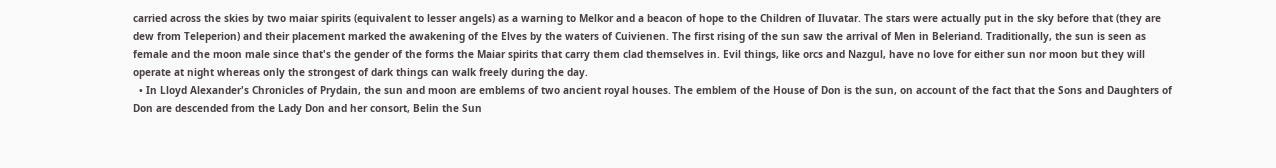carried across the skies by two maiar spirits (equivalent to lesser angels) as a warning to Melkor and a beacon of hope to the Children of Iluvatar. The stars were actually put in the sky before that (they are dew from Teleperion) and their placement marked the awakening of the Elves by the waters of Cuivienen. The first rising of the sun saw the arrival of Men in Beleriand. Traditionally, the sun is seen as female and the moon male since that's the gender of the forms the Maiar spirits that carry them clad themselves in. Evil things, like orcs and Nazgul, have no love for either sun nor moon but they will operate at night whereas only the strongest of dark things can walk freely during the day.
  • In Lloyd Alexander's Chronicles of Prydain, the sun and moon are emblems of two ancient royal houses. The emblem of the House of Don is the sun, on account of the fact that the Sons and Daughters of Don are descended from the Lady Don and her consort, Belin the Sun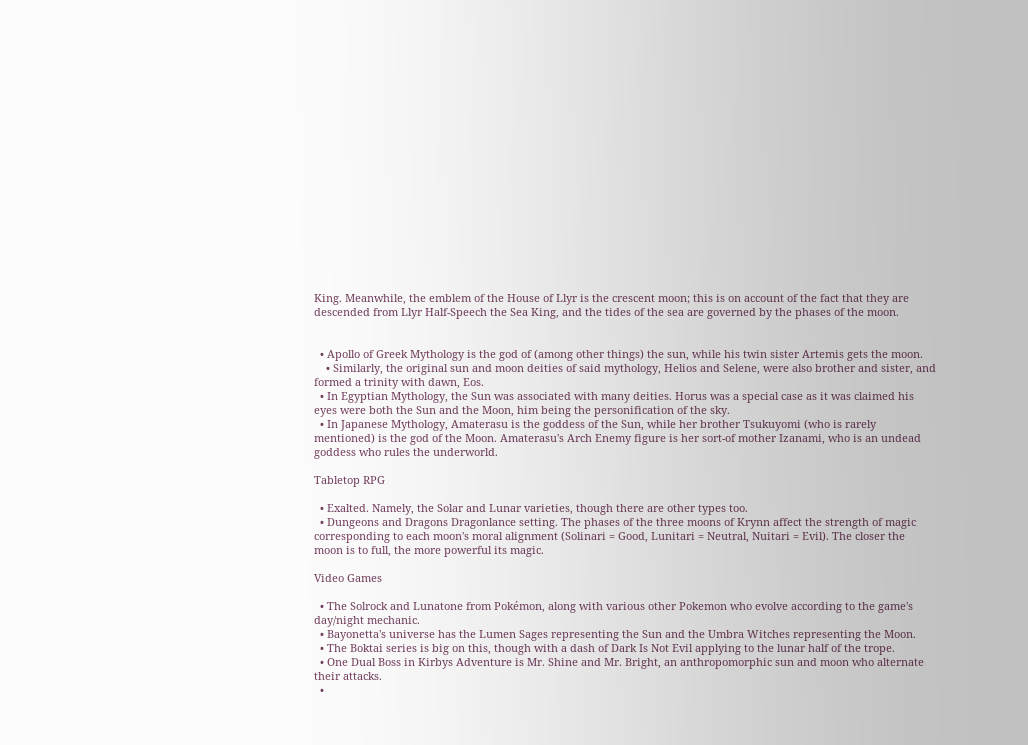King. Meanwhile, the emblem of the House of Llyr is the crescent moon; this is on account of the fact that they are descended from Llyr Half-Speech the Sea King, and the tides of the sea are governed by the phases of the moon.


  • Apollo of Greek Mythology is the god of (among other things) the sun, while his twin sister Artemis gets the moon.
    • Similarly, the original sun and moon deities of said mythology, Helios and Selene, were also brother and sister, and formed a trinity with dawn, Eos.
  • In Egyptian Mythology, the Sun was associated with many deities. Horus was a special case as it was claimed his eyes were both the Sun and the Moon, him being the personification of the sky.
  • In Japanese Mythology, Amaterasu is the goddess of the Sun, while her brother Tsukuyomi (who is rarely mentioned) is the god of the Moon. Amaterasu's Arch Enemy figure is her sort-of mother Izanami, who is an undead goddess who rules the underworld.

Tabletop RPG

  • Exalted. Namely, the Solar and Lunar varieties, though there are other types too.
  • Dungeons and Dragons Dragonlance setting. The phases of the three moons of Krynn affect the strength of magic corresponding to each moon's moral alignment (Solinari = Good, Lunitari = Neutral, Nuitari = Evil). The closer the moon is to full, the more powerful its magic.

Video Games

  • The Solrock and Lunatone from Pokémon, along with various other Pokemon who evolve according to the game's day/night mechanic.
  • Bayonetta's universe has the Lumen Sages representing the Sun and the Umbra Witches representing the Moon.
  • The Boktai series is big on this, though with a dash of Dark Is Not Evil applying to the lunar half of the trope.
  • One Dual Boss in Kirbys Adventure is Mr. Shine and Mr. Bright, an anthropomorphic sun and moon who alternate their attacks.
  •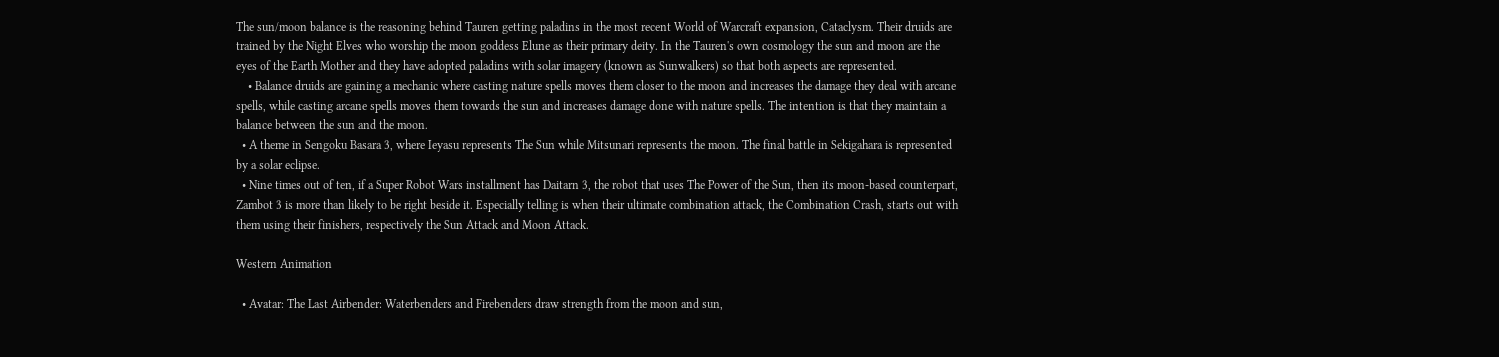The sun/moon balance is the reasoning behind Tauren getting paladins in the most recent World of Warcraft expansion, Cataclysm. Their druids are trained by the Night Elves who worship the moon goddess Elune as their primary deity. In the Tauren's own cosmology the sun and moon are the eyes of the Earth Mother and they have adopted paladins with solar imagery (known as Sunwalkers) so that both aspects are represented.
    • Balance druids are gaining a mechanic where casting nature spells moves them closer to the moon and increases the damage they deal with arcane spells, while casting arcane spells moves them towards the sun and increases damage done with nature spells. The intention is that they maintain a balance between the sun and the moon.
  • A theme in Sengoku Basara 3, where Ieyasu represents The Sun while Mitsunari represents the moon. The final battle in Sekigahara is represented by a solar eclipse.
  • Nine times out of ten, if a Super Robot Wars installment has Daitarn 3, the robot that uses The Power of the Sun, then its moon-based counterpart, Zambot 3 is more than likely to be right beside it. Especially telling is when their ultimate combination attack, the Combination Crash, starts out with them using their finishers, respectively the Sun Attack and Moon Attack.

Western Animation

  • Avatar: The Last Airbender: Waterbenders and Firebenders draw strength from the moon and sun,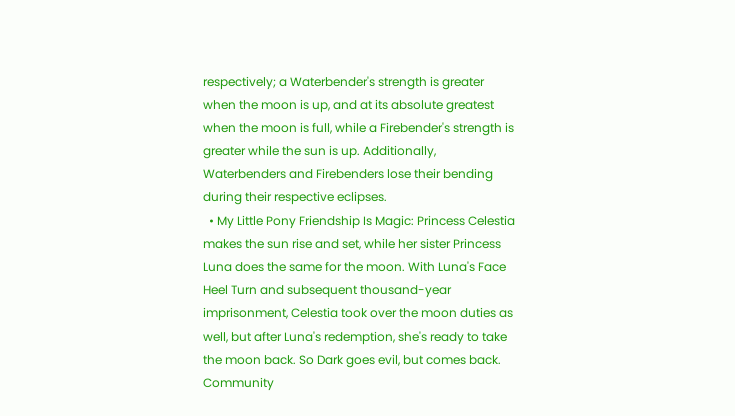respectively; a Waterbender's strength is greater when the moon is up, and at its absolute greatest when the moon is full, while a Firebender's strength is greater while the sun is up. Additionally, Waterbenders and Firebenders lose their bending during their respective eclipses.
  • My Little Pony Friendship Is Magic: Princess Celestia makes the sun rise and set, while her sister Princess Luna does the same for the moon. With Luna's Face Heel Turn and subsequent thousand-year imprisonment, Celestia took over the moon duties as well, but after Luna's redemption, she's ready to take the moon back. So Dark goes evil, but comes back.
Community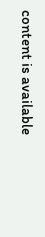content is available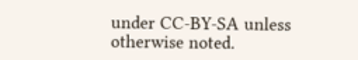under CC-BY-SA unless otherwise noted.